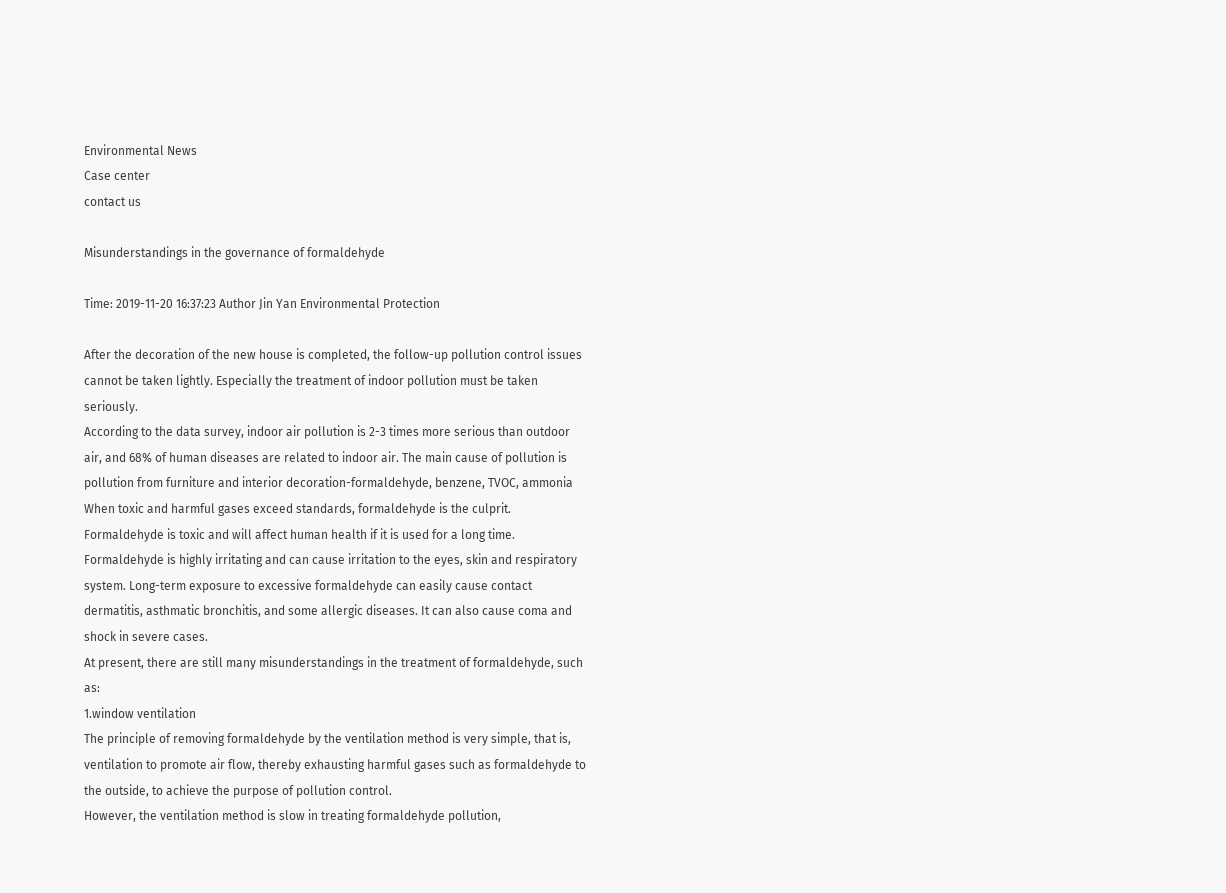Environmental News
Case center
contact us

Misunderstandings in the governance of formaldehyde

Time: 2019-11-20 16:37:23 Author Jin Yan Environmental Protection

After the decoration of the new house is completed, the follow-up pollution control issues cannot be taken lightly. Especially the treatment of indoor pollution must be taken seriously.
According to the data survey, indoor air pollution is 2-3 times more serious than outdoor air, and 68% of human diseases are related to indoor air. The main cause of pollution is pollution from furniture and interior decoration-formaldehyde, benzene, TVOC, ammonia When toxic and harmful gases exceed standards, formaldehyde is the culprit.
Formaldehyde is toxic and will affect human health if it is used for a long time. Formaldehyde is highly irritating and can cause irritation to the eyes, skin and respiratory system. Long-term exposure to excessive formaldehyde can easily cause contact dermatitis, asthmatic bronchitis, and some allergic diseases. It can also cause coma and shock in severe cases.
At present, there are still many misunderstandings in the treatment of formaldehyde, such as:
1.window ventilation
The principle of removing formaldehyde by the ventilation method is very simple, that is, ventilation to promote air flow, thereby exhausting harmful gases such as formaldehyde to the outside, to achieve the purpose of pollution control.
However, the ventilation method is slow in treating formaldehyde pollution,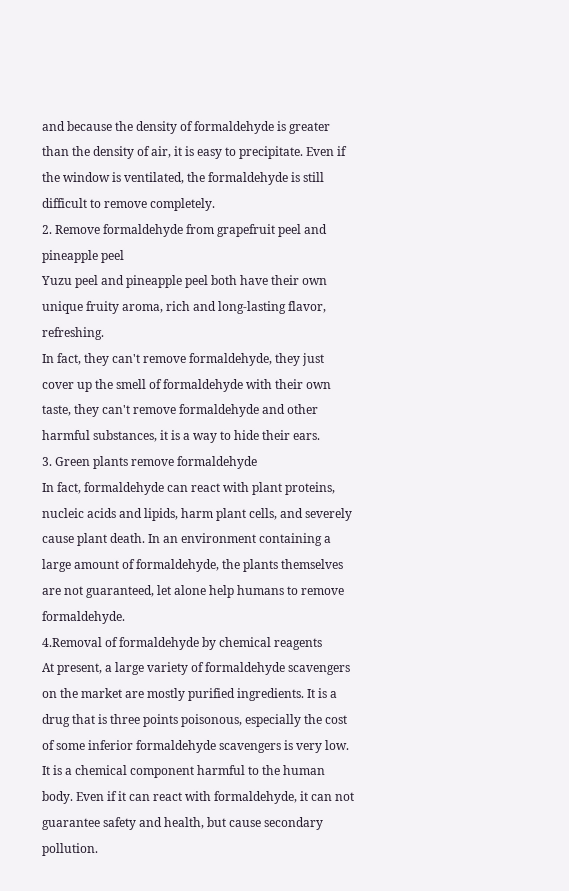and because the density of formaldehyde is greater than the density of air, it is easy to precipitate. Even if the window is ventilated, the formaldehyde is still difficult to remove completely.
2. Remove formaldehyde from grapefruit peel and pineapple peel
Yuzu peel and pineapple peel both have their own unique fruity aroma, rich and long-lasting flavor, refreshing.
In fact, they can't remove formaldehyde, they just cover up the smell of formaldehyde with their own taste, they can't remove formaldehyde and other harmful substances, it is a way to hide their ears.
3. Green plants remove formaldehyde
In fact, formaldehyde can react with plant proteins, nucleic acids and lipids, harm plant cells, and severely cause plant death. In an environment containing a large amount of formaldehyde, the plants themselves are not guaranteed, let alone help humans to remove formaldehyde.
4.Removal of formaldehyde by chemical reagents
At present, a large variety of formaldehyde scavengers on the market are mostly purified ingredients. It is a drug that is three points poisonous, especially the cost of some inferior formaldehyde scavengers is very low. It is a chemical component harmful to the human body. Even if it can react with formaldehyde, it can not guarantee safety and health, but cause secondary pollution.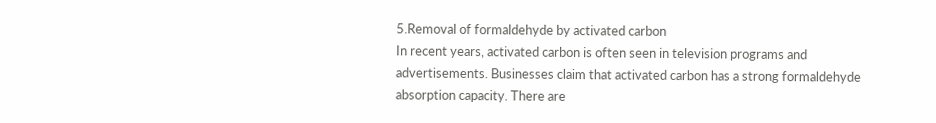5.Removal of formaldehyde by activated carbon
In recent years, activated carbon is often seen in television programs and advertisements. Businesses claim that activated carbon has a strong formaldehyde absorption capacity. There are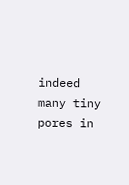indeed many tiny pores in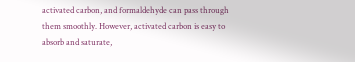activated carbon, and formaldehyde can pass through them smoothly. However, activated carbon is easy to absorb and saturate,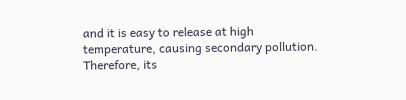and it is easy to release at high temperature, causing secondary pollution. Therefore, its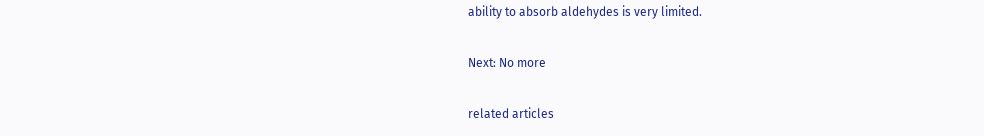ability to absorb aldehydes is very limited.

Next: No more

related articles